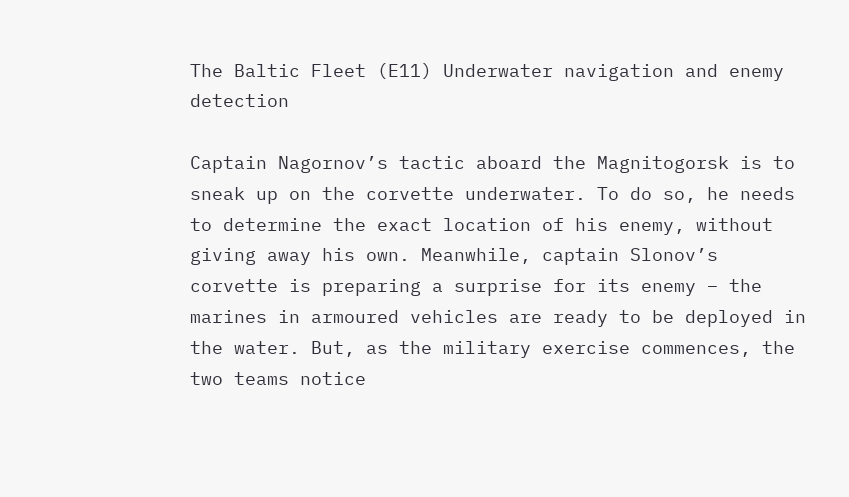The Baltic Fleet (E11) Underwater navigation and enemy detection

Captain Nagornov’s tactic aboard the Magnitogorsk is to sneak up on the corvette underwater. To do so, he needs to determine the exact location of his enemy, without giving away his own. Meanwhile, captain Slonov’s corvette is preparing a surprise for its enemy – the marines in armoured vehicles are ready to be deployed in the water. But, as the military exercise commences, the two teams notice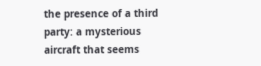the presence of a third party: a mysterious aircraft that seems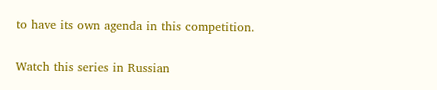to have its own agenda in this competition.

Watch this series in Russian